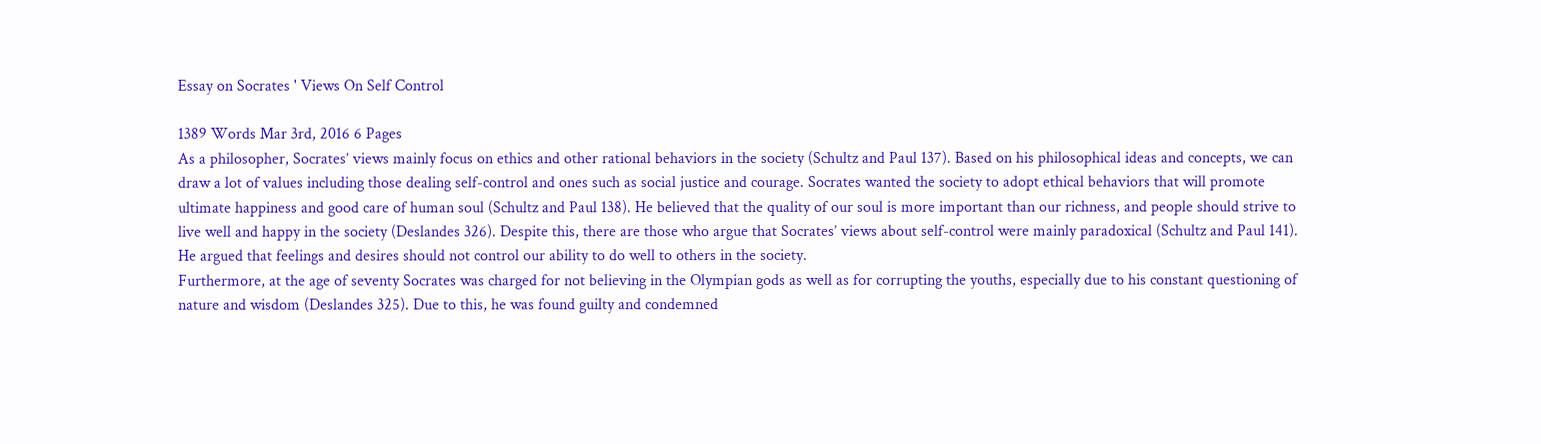Essay on Socrates ' Views On Self Control

1389 Words Mar 3rd, 2016 6 Pages
As a philosopher, Socrates’ views mainly focus on ethics and other rational behaviors in the society (Schultz and Paul 137). Based on his philosophical ideas and concepts, we can draw a lot of values including those dealing self-control and ones such as social justice and courage. Socrates wanted the society to adopt ethical behaviors that will promote ultimate happiness and good care of human soul (Schultz and Paul 138). He believed that the quality of our soul is more important than our richness, and people should strive to live well and happy in the society (Deslandes 326). Despite this, there are those who argue that Socrates’ views about self-control were mainly paradoxical (Schultz and Paul 141). He argued that feelings and desires should not control our ability to do well to others in the society.
Furthermore, at the age of seventy Socrates was charged for not believing in the Olympian gods as well as for corrupting the youths, especially due to his constant questioning of nature and wisdom (Deslandes 325). Due to this, he was found guilty and condemned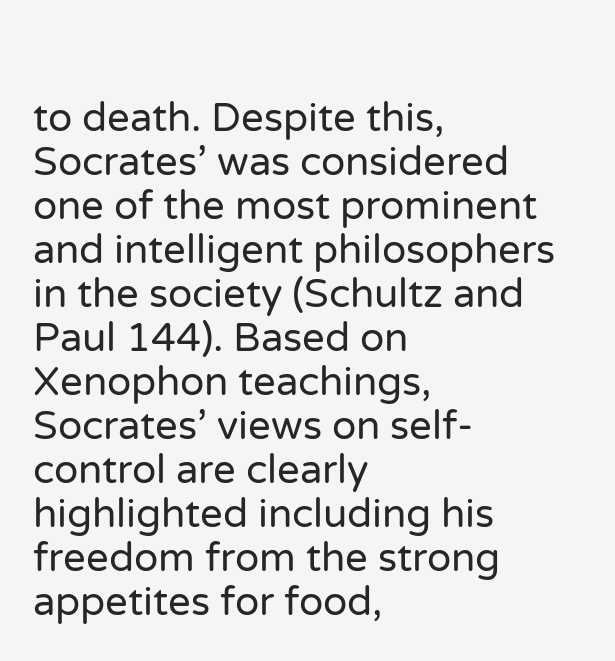to death. Despite this, Socrates’ was considered one of the most prominent and intelligent philosophers in the society (Schultz and Paul 144). Based on Xenophon teachings, Socrates’ views on self-control are clearly highlighted including his freedom from the strong appetites for food,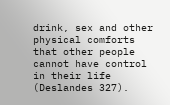drink, sex and other physical comforts that other people cannot have control in their life (Deslandes 327).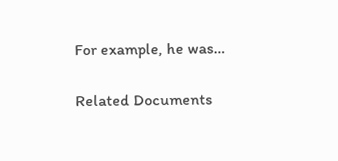For example, he was…

Related Documents